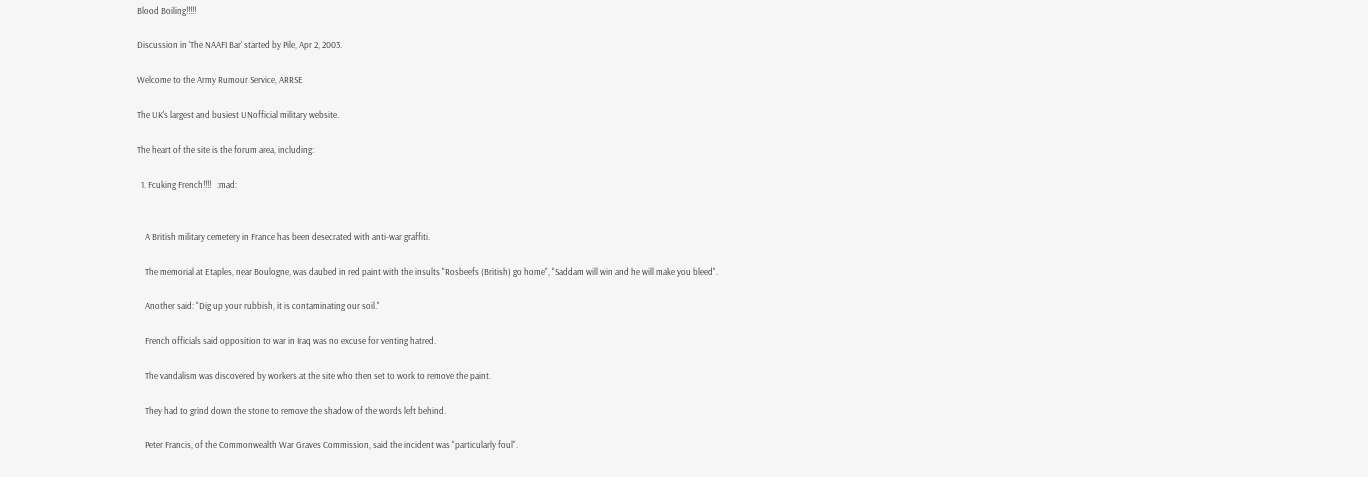Blood Boiling!!!!!

Discussion in 'The NAAFI Bar' started by Pile, Apr 2, 2003.

Welcome to the Army Rumour Service, ARRSE

The UK's largest and busiest UNofficial military website.

The heart of the site is the forum area, including:

  1. Fcuking French!!!!   :mad:


    A British military cemetery in France has been desecrated with anti-war graffiti.

    The memorial at Etaples, near Boulogne, was daubed in red paint with the insults "Rosbeefs (British) go home", "Saddam will win and he will make you bleed".

    Another said: "Dig up your rubbish, it is contaminating our soil."

    French officials said opposition to war in Iraq was no excuse for venting hatred.

    The vandalism was discovered by workers at the site who then set to work to remove the paint.

    They had to grind down the stone to remove the shadow of the words left behind.

    Peter Francis, of the Commonwealth War Graves Commission, said the incident was "particularly foul".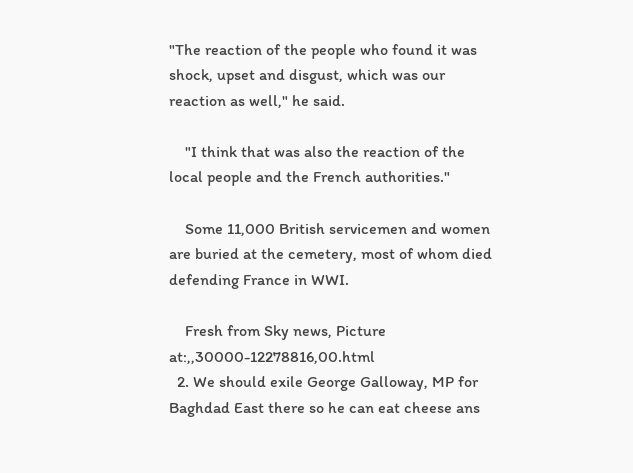"The reaction of the people who found it was shock, upset and disgust, which was our reaction as well," he said.

    "I think that was also the reaction of the local people and the French authorities."

    Some 11,000 British servicemen and women are buried at the cemetery, most of whom died defending France in WWI.

    Fresh from Sky news, Picture at:,,30000-12278816,00.html
  2. We should exile George Galloway, MP for Baghdad East there so he can eat cheese ans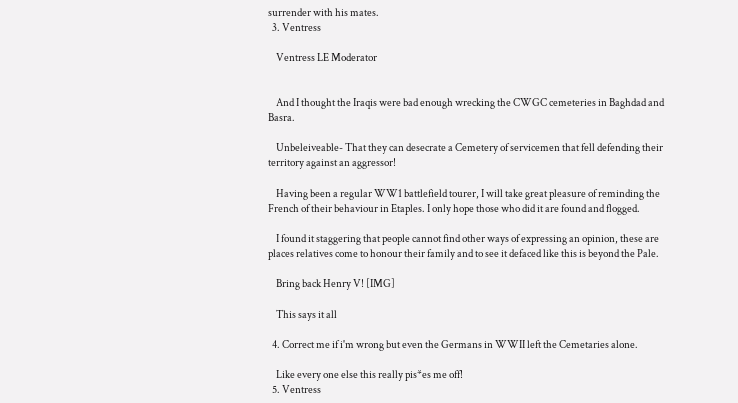surrender with his mates.
  3. Ventress

    Ventress LE Moderator


    And I thought the Iraqis were bad enough wrecking the CWGC cemeteries in Baghdad and Basra.

    Unbeleiveable- That they can desecrate a Cemetery of servicemen that fell defending their territory against an aggressor!

    Having been a regular WW1 battlefield tourer, I will take great pleasure of reminding the French of their behaviour in Etaples. I only hope those who did it are found and flogged.

    I found it staggering that people cannot find other ways of expressing an opinion, these are places relatives come to honour their family and to see it defaced like this is beyond the Pale.

    Bring back Henry V! [IMG]

    This says it all

  4. Correct me if i'm wrong but even the Germans in WWII left the Cemetaries alone.

    Like every one else this really pis*es me off!
  5. Ventress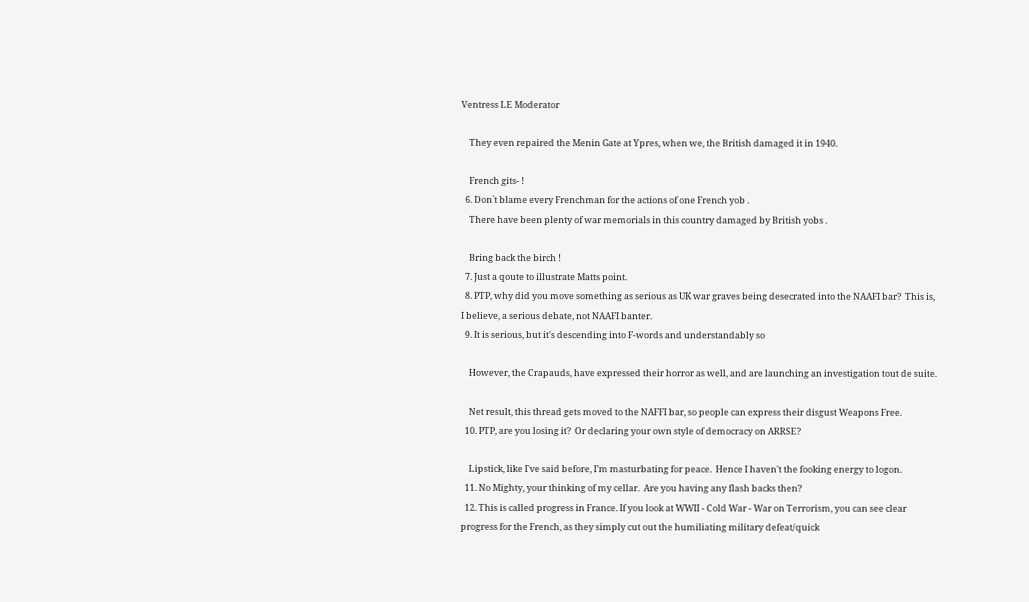Ventress LE Moderator

    They even repaired the Menin Gate at Ypres, when we, the British damaged it in 1940.

    French gits- !
  6. Don`t blame every Frenchman for the actions of one French yob .
    There have been plenty of war memorials in this country damaged by British yobs .

    Bring back the birch !
  7. Just a qoute to illustrate Matts point.
  8. PTP, why did you move something as serious as UK war graves being desecrated into the NAAFI bar?  This is, I believe, a serious debate, not NAAFI banter.
  9. It is serious, but it's descending into F-words and understandably so

    However, the Crapauds, have expressed their horror as well, and are launching an investigation tout de suite.

    Net result, this thread gets moved to the NAFFI bar, so people can express their disgust Weapons Free.
  10. PTP, are you losing it?  Or declaring your own style of democracy on ARRSE?

    Lipstick, like I've said before, I’m masturbating for peace.  Hence I haven't the fooking energy to logon.
  11. No Mighty, your thinking of my cellar.  Are you having any flash backs then?
  12. This is called progress in France. If you look at WWII - Cold War - War on Terrorism, you can see clear progress for the French, as they simply cut out the humiliating military defeat/quick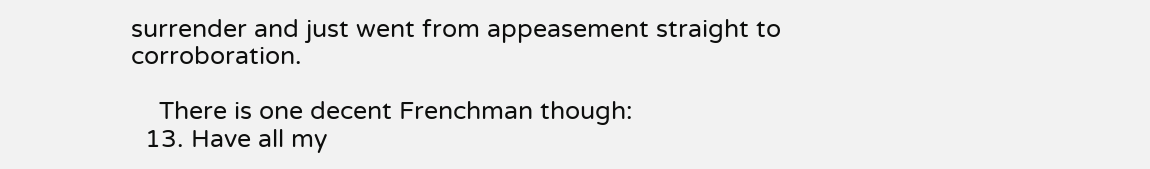surrender and just went from appeasement straight to corroboration.

    There is one decent Frenchman though:
  13. Have all my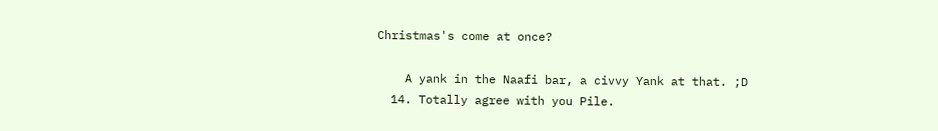Christmas's come at once?

    A yank in the Naafi bar, a civvy Yank at that. ;D
  14. Totally agree with you Pile.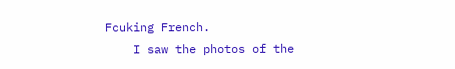Fcuking French.
    I saw the photos of the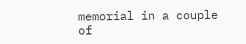memorial in a couple of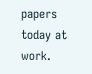papers today at work.